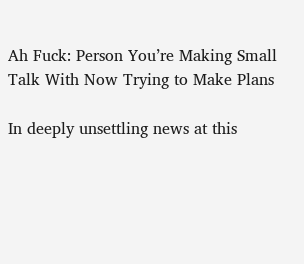Ah Fuck: Person You’re Making Small Talk With Now Trying to Make Plans

In deeply unsettling news at this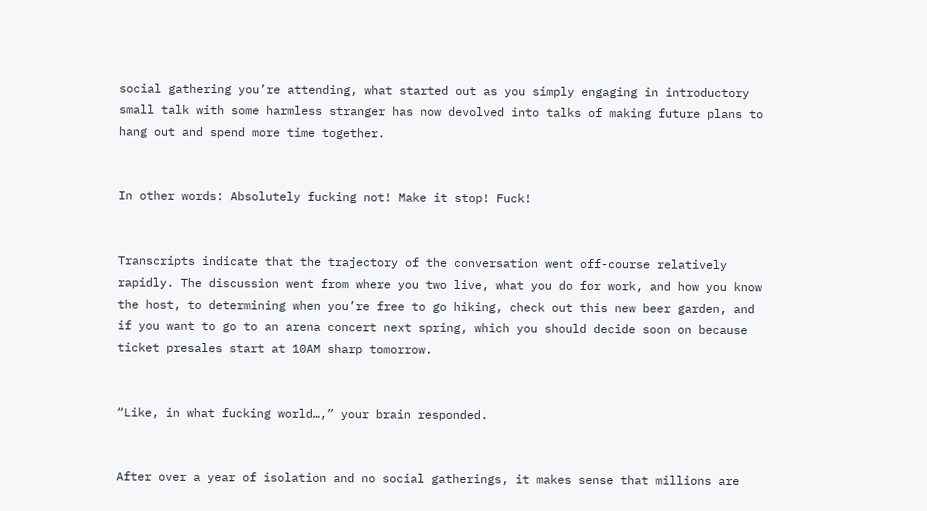social gathering you’re attending, what started out as you simply engaging in introductory small talk with some harmless stranger has now devolved into talks of making future plans to hang out and spend more time together.


In other words: Absolutely fucking not! Make it stop! Fuck!


Transcripts indicate that the trajectory of the conversation went off-course relatively rapidly. The discussion went from where you two live, what you do for work, and how you know the host, to determining when you’re free to go hiking, check out this new beer garden, and if you want to go to an arena concert next spring, which you should decide soon on because ticket presales start at 10AM sharp tomorrow.


“Like, in what fucking world…,” your brain responded.


After over a year of isolation and no social gatherings, it makes sense that millions are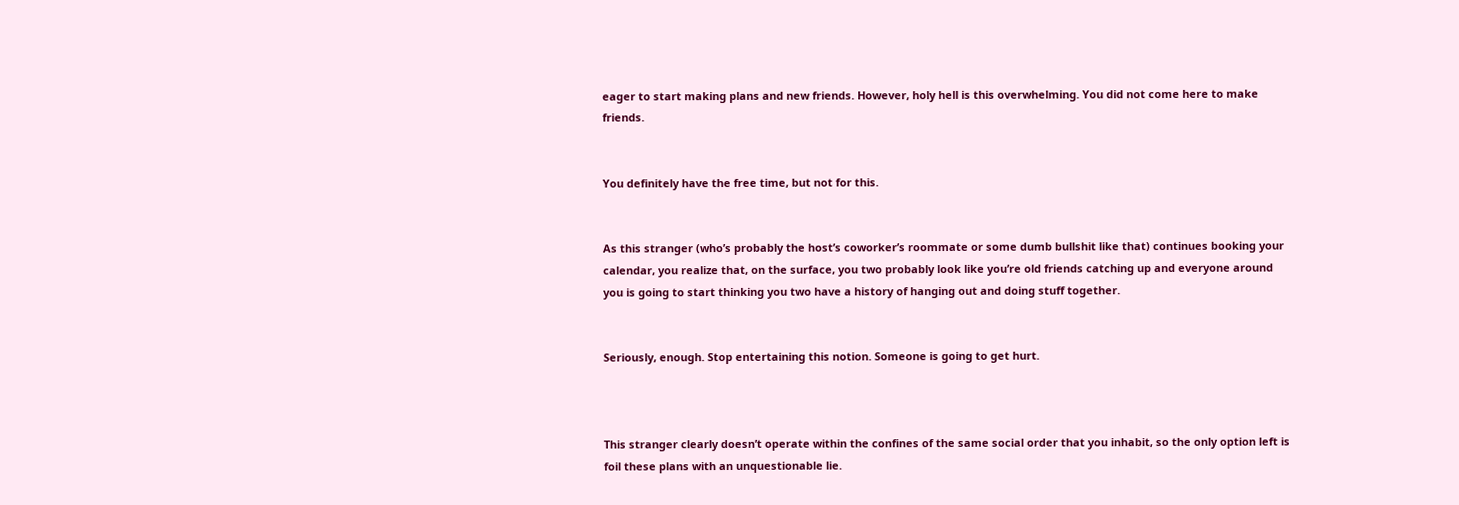eager to start making plans and new friends. However, holy hell is this overwhelming. You did not come here to make friends.


You definitely have the free time, but not for this.


As this stranger (who’s probably the host’s coworker’s roommate or some dumb bullshit like that) continues booking your calendar, you realize that, on the surface, you two probably look like you’re old friends catching up and everyone around you is going to start thinking you two have a history of hanging out and doing stuff together.


Seriously, enough. Stop entertaining this notion. Someone is going to get hurt.



This stranger clearly doesn’t operate within the confines of the same social order that you inhabit, so the only option left is foil these plans with an unquestionable lie.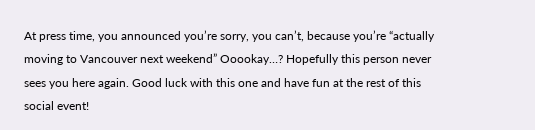At press time, you announced you’re sorry, you can’t, because you’re “actually moving to Vancouver next weekend” Ooookay…? Hopefully this person never sees you here again. Good luck with this one and have fun at the rest of this social event!